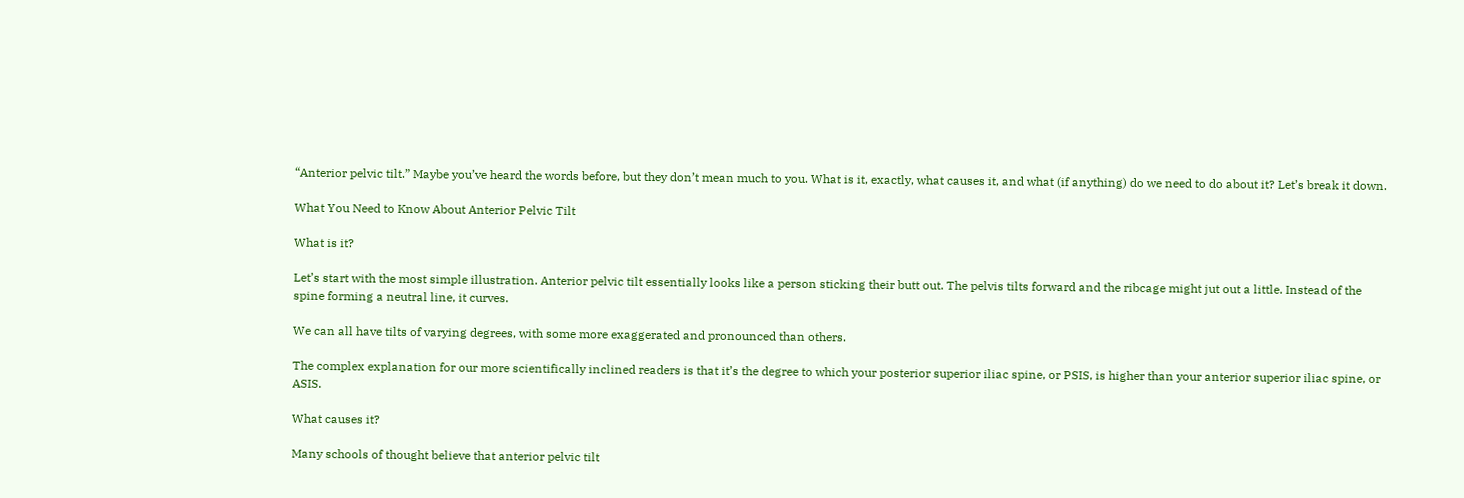“Anterior pelvic tilt.” Maybe you’ve heard the words before, but they don’t mean much to you. What is it, exactly, what causes it, and what (if anything) do we need to do about it? Let’s break it down.

What You Need to Know About Anterior Pelvic Tilt

What is it?

Let’s start with the most simple illustration. Anterior pelvic tilt essentially looks like a person sticking their butt out. The pelvis tilts forward and the ribcage might jut out a little. Instead of the spine forming a neutral line, it curves.

We can all have tilts of varying degrees, with some more exaggerated and pronounced than others.

The complex explanation for our more scientifically inclined readers is that it’s the degree to which your posterior superior iliac spine, or PSIS, is higher than your anterior superior iliac spine, or ASIS.

What causes it?

Many schools of thought believe that anterior pelvic tilt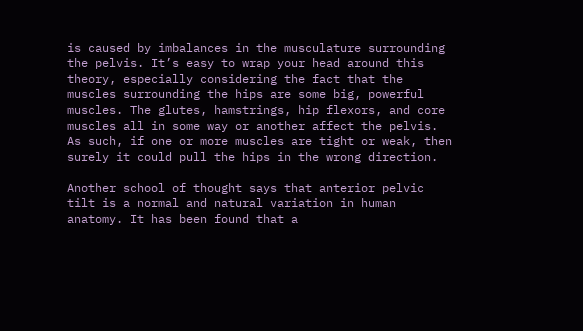is caused by imbalances in the musculature surrounding the pelvis. It’s easy to wrap your head around this theory, especially considering the fact that the muscles surrounding the hips are some big, powerful muscles. The glutes, hamstrings, hip flexors, and core muscles all in some way or another affect the pelvis. As such, if one or more muscles are tight or weak, then surely it could pull the hips in the wrong direction.

Another school of thought says that anterior pelvic tilt is a normal and natural variation in human anatomy. It has been found that a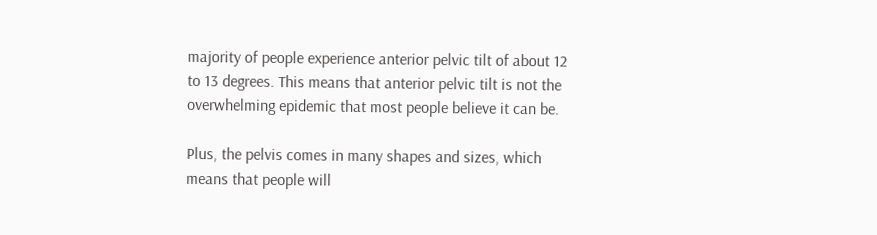majority of people experience anterior pelvic tilt of about 12 to 13 degrees. This means that anterior pelvic tilt is not the overwhelming epidemic that most people believe it can be.

Plus, the pelvis comes in many shapes and sizes, which means that people will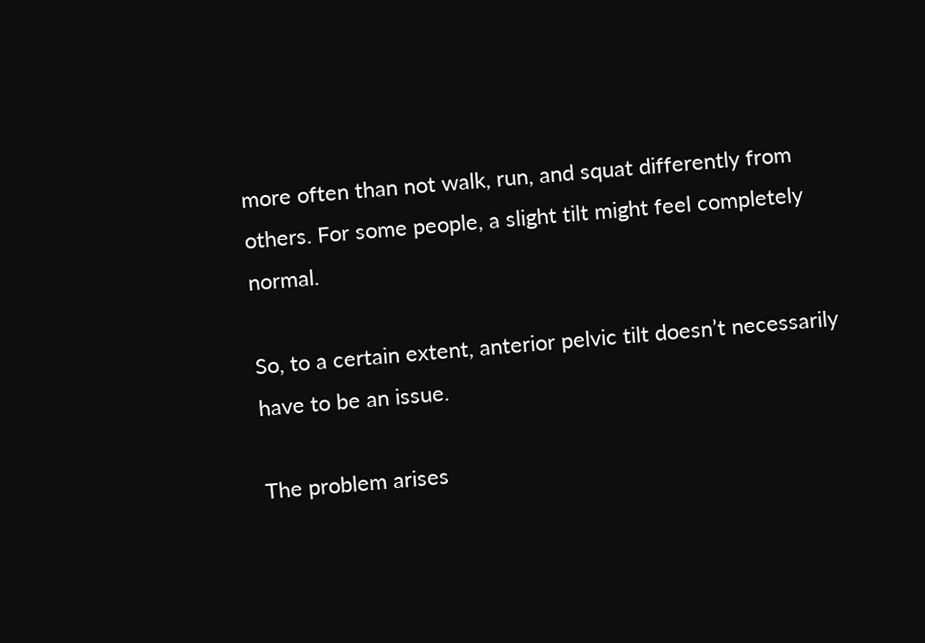more often than not walk, run, and squat differently from others. For some people, a slight tilt might feel completely normal.

So, to a certain extent, anterior pelvic tilt doesn’t necessarily have to be an issue.

The problem arises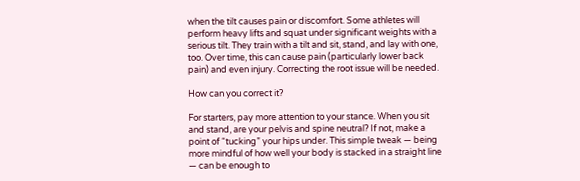when the tilt causes pain or discomfort. Some athletes will perform heavy lifts and squat under significant weights with a serious tilt. They train with a tilt and sit, stand, and lay with one, too. Over time, this can cause pain (particularly lower back pain) and even injury. Correcting the root issue will be needed.

How can you correct it?

For starters, pay more attention to your stance. When you sit and stand, are your pelvis and spine neutral? If not, make a point of “tucking” your hips under. This simple tweak — being more mindful of how well your body is stacked in a straight line — can be enough to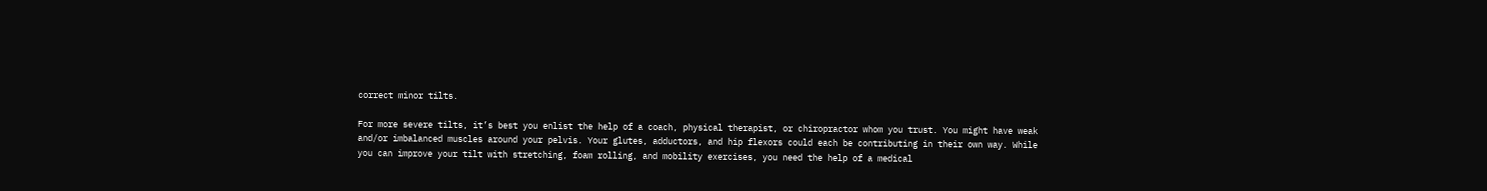correct minor tilts.

For more severe tilts, it’s best you enlist the help of a coach, physical therapist, or chiropractor whom you trust. You might have weak and/or imbalanced muscles around your pelvis. Your glutes, adductors, and hip flexors could each be contributing in their own way. While you can improve your tilt with stretching, foam rolling, and mobility exercises, you need the help of a medical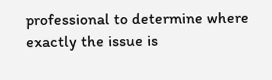professional to determine where exactly the issue is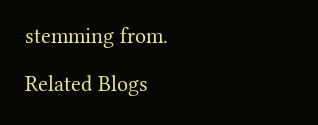stemming from.

Related Blogs